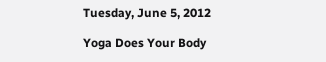Tuesday, June 5, 2012

Yoga Does Your Body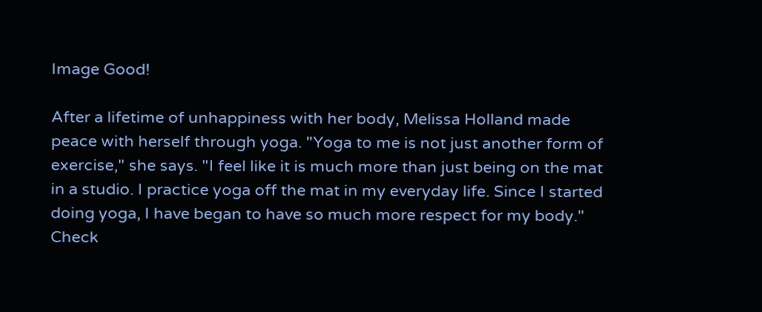Image Good!

After a lifetime of unhappiness with her body, Melissa Holland made peace with herself through yoga. "Yoga to me is not just another form of exercise," she says. "I feel like it is much more than just being on the mat in a studio. I practice yoga off the mat in my everyday life. Since I started doing yoga, I have began to have so much more respect for my body." Check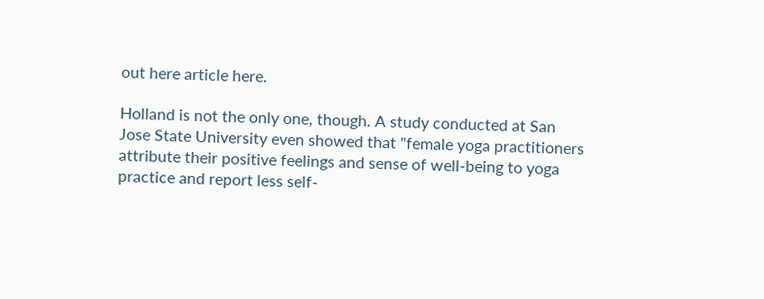out here article here.

Holland is not the only one, though. A study conducted at San Jose State University even showed that "female yoga practitioners attribute their positive feelings and sense of well-being to yoga practice and report less self-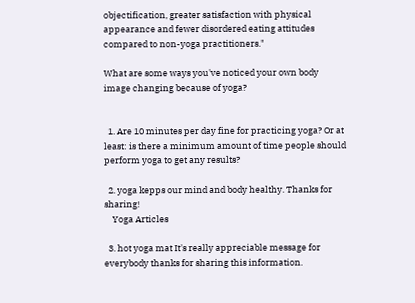objectification, greater satisfaction with physical appearance and fewer disordered eating attitudes compared to non-yoga practitioners."

What are some ways you've noticed your own body image changing because of yoga?


  1. Are 10 minutes per day fine for practicing yoga? Or at least: is there a minimum amount of time people should perform yoga to get any results?

  2. yoga kepps our mind and body healthy. Thanks for sharing!
    Yoga Articles

  3. hot yoga mat It's really appreciable message for everybody thanks for sharing this information.